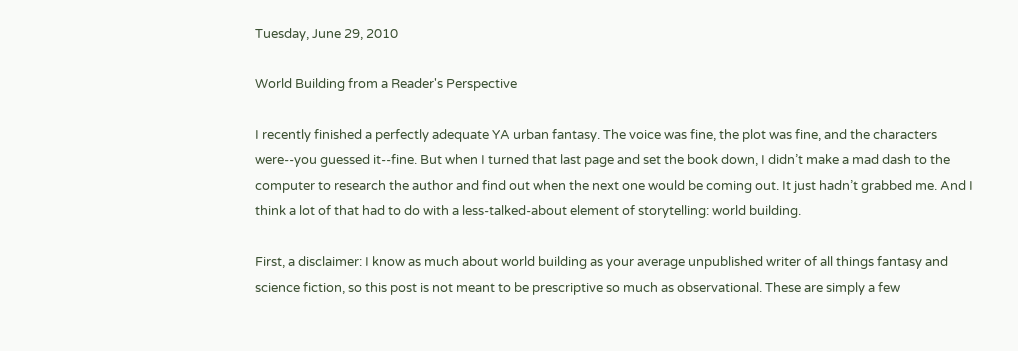Tuesday, June 29, 2010

World Building from a Reader's Perspective

I recently finished a perfectly adequate YA urban fantasy. The voice was fine, the plot was fine, and the characters were--you guessed it--fine. But when I turned that last page and set the book down, I didn’t make a mad dash to the computer to research the author and find out when the next one would be coming out. It just hadn’t grabbed me. And I think a lot of that had to do with a less-talked-about element of storytelling: world building.

First, a disclaimer: I know as much about world building as your average unpublished writer of all things fantasy and science fiction, so this post is not meant to be prescriptive so much as observational. These are simply a few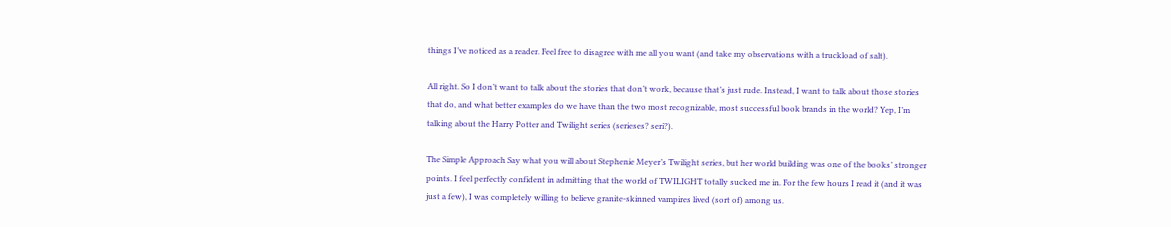things I’ve noticed as a reader. Feel free to disagree with me all you want (and take my observations with a truckload of salt).

All right. So I don’t want to talk about the stories that don’t work, because that’s just rude. Instead, I want to talk about those stories that do, and what better examples do we have than the two most recognizable, most successful book brands in the world? Yep, I’m talking about the Harry Potter and Twilight series (serieses? seri?).

The Simple Approach Say what you will about Stephenie Meyer’s Twilight series, but her world building was one of the books’ stronger points. I feel perfectly confident in admitting that the world of TWILIGHT totally sucked me in. For the few hours I read it (and it was just a few), I was completely willing to believe granite-skinned vampires lived (sort of) among us.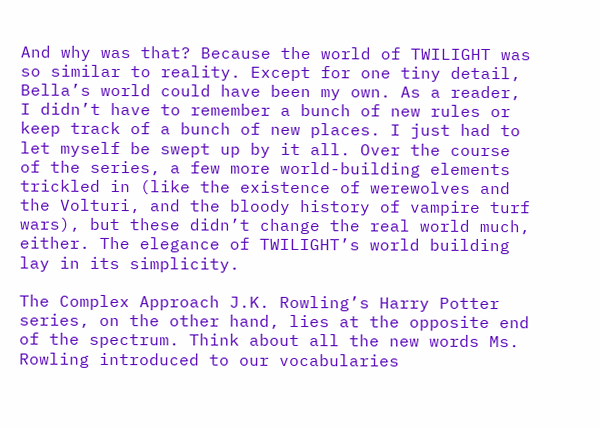And why was that? Because the world of TWILIGHT was so similar to reality. Except for one tiny detail, Bella’s world could have been my own. As a reader, I didn’t have to remember a bunch of new rules or keep track of a bunch of new places. I just had to let myself be swept up by it all. Over the course of the series, a few more world-building elements trickled in (like the existence of werewolves and the Volturi, and the bloody history of vampire turf wars), but these didn’t change the real world much, either. The elegance of TWILIGHT’s world building lay in its simplicity.

The Complex Approach J.K. Rowling’s Harry Potter series, on the other hand, lies at the opposite end of the spectrum. Think about all the new words Ms. Rowling introduced to our vocabularies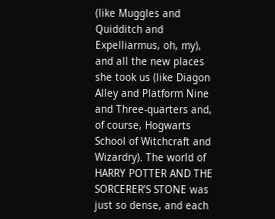(like Muggles and Quidditch and Expelliarmus, oh, my), and all the new places she took us (like Diagon Alley and Platform Nine and Three-quarters and, of course, Hogwarts School of Witchcraft and Wizardry). The world of HARRY POTTER AND THE SORCERER’S STONE was just so dense, and each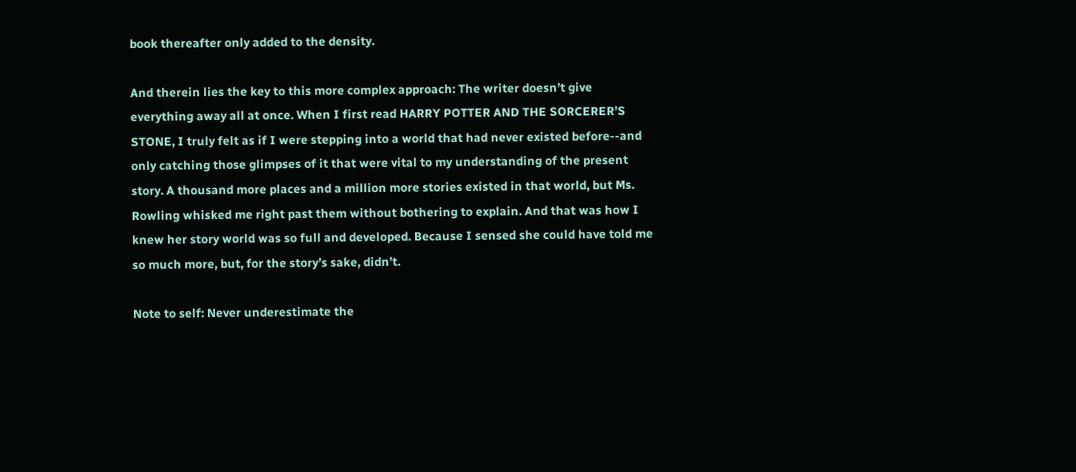book thereafter only added to the density.

And therein lies the key to this more complex approach: The writer doesn’t give everything away all at once. When I first read HARRY POTTER AND THE SORCERER’S STONE, I truly felt as if I were stepping into a world that had never existed before--and only catching those glimpses of it that were vital to my understanding of the present story. A thousand more places and a million more stories existed in that world, but Ms. Rowling whisked me right past them without bothering to explain. And that was how I knew her story world was so full and developed. Because I sensed she could have told me so much more, but, for the story’s sake, didn’t.

Note to self: Never underestimate the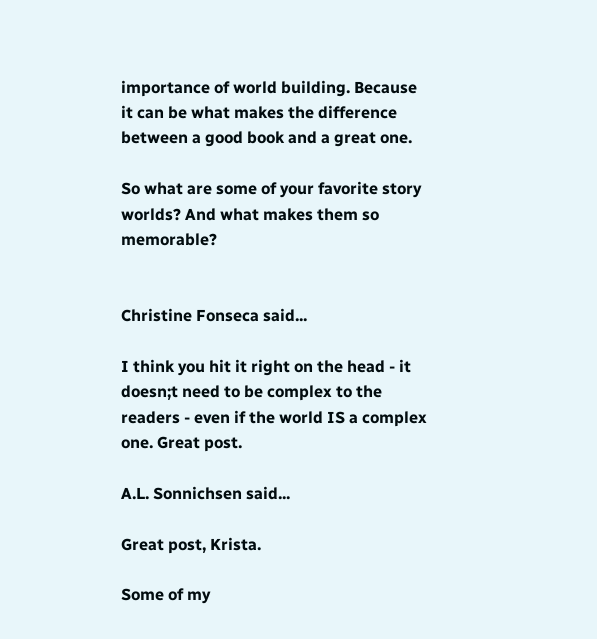importance of world building. Because it can be what makes the difference between a good book and a great one.

So what are some of your favorite story worlds? And what makes them so memorable?


Christine Fonseca said...

I think you hit it right on the head - it doesn;t need to be complex to the readers - even if the world IS a complex one. Great post.

A.L. Sonnichsen said...

Great post, Krista.

Some of my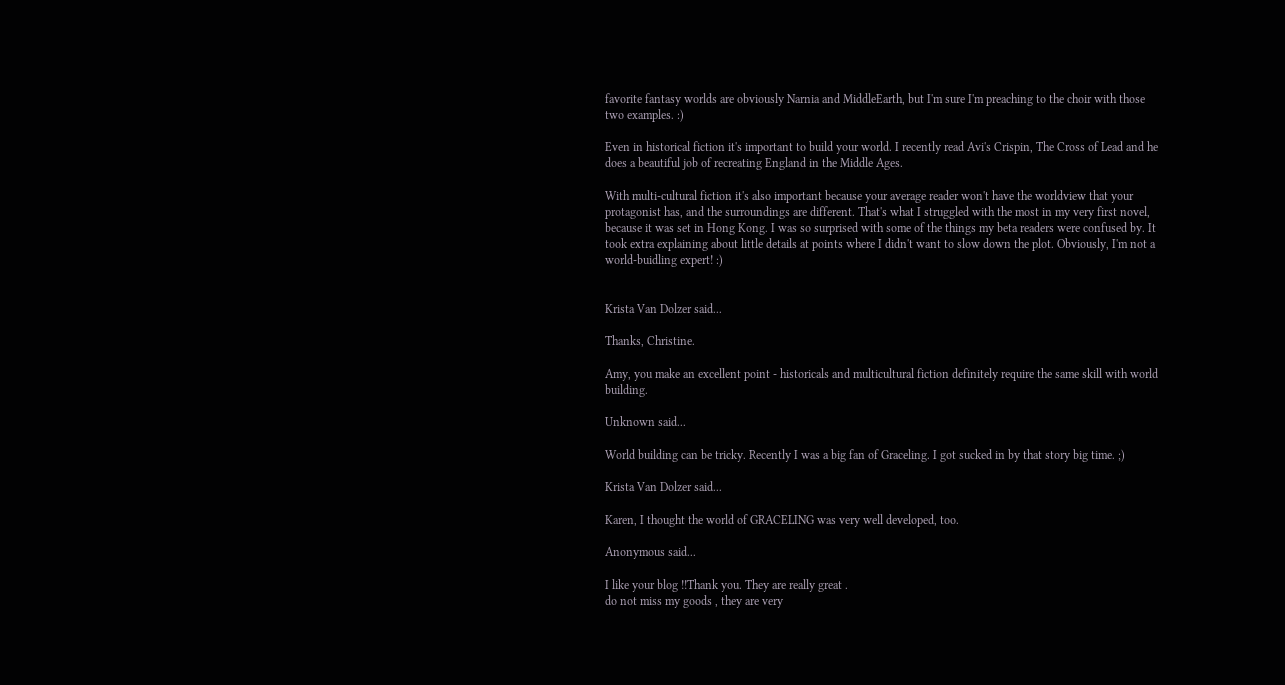favorite fantasy worlds are obviously Narnia and MiddleEarth, but I'm sure I'm preaching to the choir with those two examples. :)

Even in historical fiction it's important to build your world. I recently read Avi's Crispin, The Cross of Lead and he does a beautiful job of recreating England in the Middle Ages.

With multi-cultural fiction it's also important because your average reader won't have the worldview that your protagonist has, and the surroundings are different. That's what I struggled with the most in my very first novel, because it was set in Hong Kong. I was so surprised with some of the things my beta readers were confused by. It took extra explaining about little details at points where I didn't want to slow down the plot. Obviously, I'm not a world-buidling expert! :)


Krista Van Dolzer said...

Thanks, Christine.

Amy, you make an excellent point - historicals and multicultural fiction definitely require the same skill with world building.

Unknown said...

World building can be tricky. Recently I was a big fan of Graceling. I got sucked in by that story big time. ;)

Krista Van Dolzer said...

Karen, I thought the world of GRACELING was very well developed, too.

Anonymous said...

I like your blog !!Thank you. They are really great .
do not miss my goods , they are very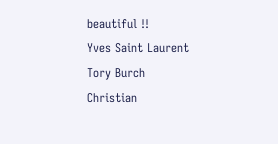beautiful !!
Yves Saint Laurent
Tory Burch
Christian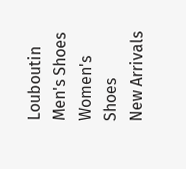Louboutin
Men's Shoes
Women's Shoes
New Arrivals